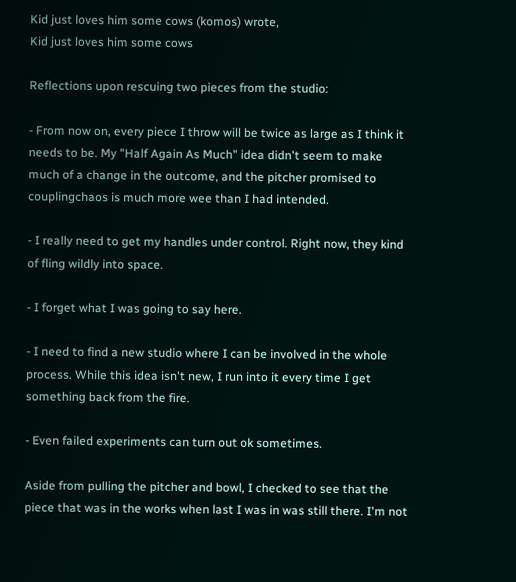Kid just loves him some cows (komos) wrote,
Kid just loves him some cows

Reflections upon rescuing two pieces from the studio:

- From now on, every piece I throw will be twice as large as I think it needs to be. My "Half Again As Much" idea didn't seem to make much of a change in the outcome, and the pitcher promised to couplingchaos is much more wee than I had intended.

- I really need to get my handles under control. Right now, they kind of fling wildly into space.

- I forget what I was going to say here.

- I need to find a new studio where I can be involved in the whole process. While this idea isn't new, I run into it every time I get something back from the fire.

- Even failed experiments can turn out ok sometimes.

Aside from pulling the pitcher and bowl, I checked to see that the piece that was in the works when last I was in was still there. I'm not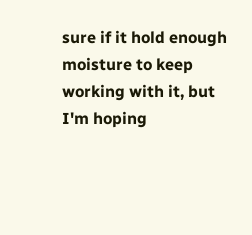sure if it hold enough moisture to keep working with it, but I'm hoping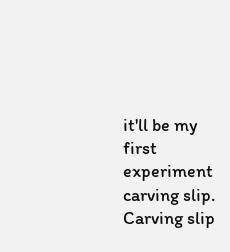it'll be my first experiment carving slip. Carving slip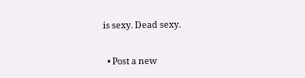is sexy. Dead sexy.

  • Post a new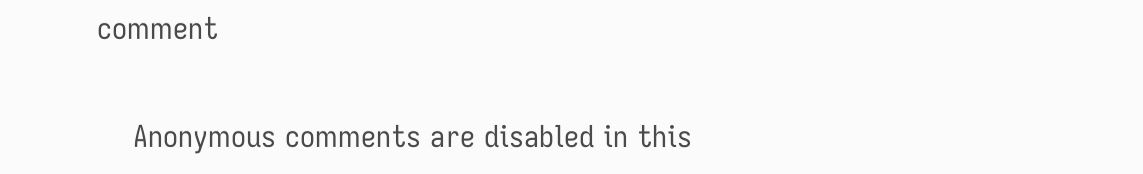comment


    Anonymous comments are disabled in this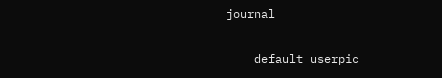journal

    default userpic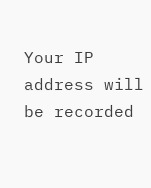Your IP address will be recorded